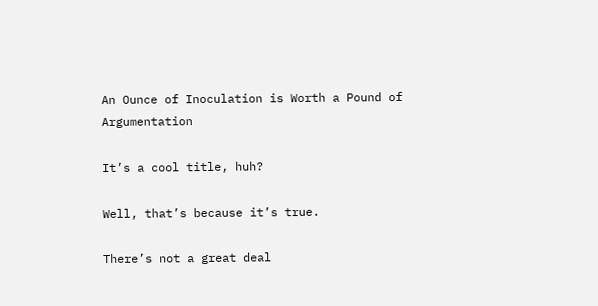An Ounce of Inoculation is Worth a Pound of Argumentation

It’s a cool title, huh?

Well, that’s because it’s true.

There’s not a great deal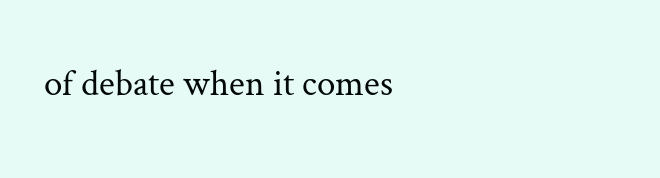of debate when it comes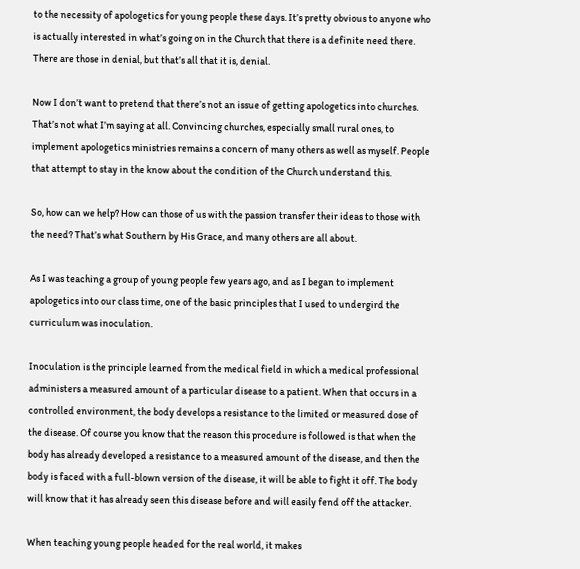to the necessity of apologetics for young people these days. It’s pretty obvious to anyone who is actually interested in what’s going on in the Church that there is a definite need there. There are those in denial, but that’s all that it is, denial.

Now I don’t want to pretend that there’s not an issue of getting apologetics into churches. That’s not what I’m saying at all. Convincing churches, especially small rural ones, to implement apologetics ministries remains a concern of many others as well as myself. People that attempt to stay in the know about the condition of the Church understand this.

So, how can we help? How can those of us with the passion transfer their ideas to those with the need? That’s what Southern by His Grace, and many others are all about.

As I was teaching a group of young people few years ago, and as I began to implement apologetics into our class time, one of the basic principles that I used to undergird the curriculum was inoculation.

Inoculation is the principle learned from the medical field in which a medical professional administers a measured amount of a particular disease to a patient. When that occurs in a controlled environment, the body develops a resistance to the limited or measured dose of the disease. Of course you know that the reason this procedure is followed is that when the body has already developed a resistance to a measured amount of the disease, and then the body is faced with a full-blown version of the disease, it will be able to fight it off. The body will know that it has already seen this disease before and will easily fend off the attacker.

When teaching young people headed for the real world, it makes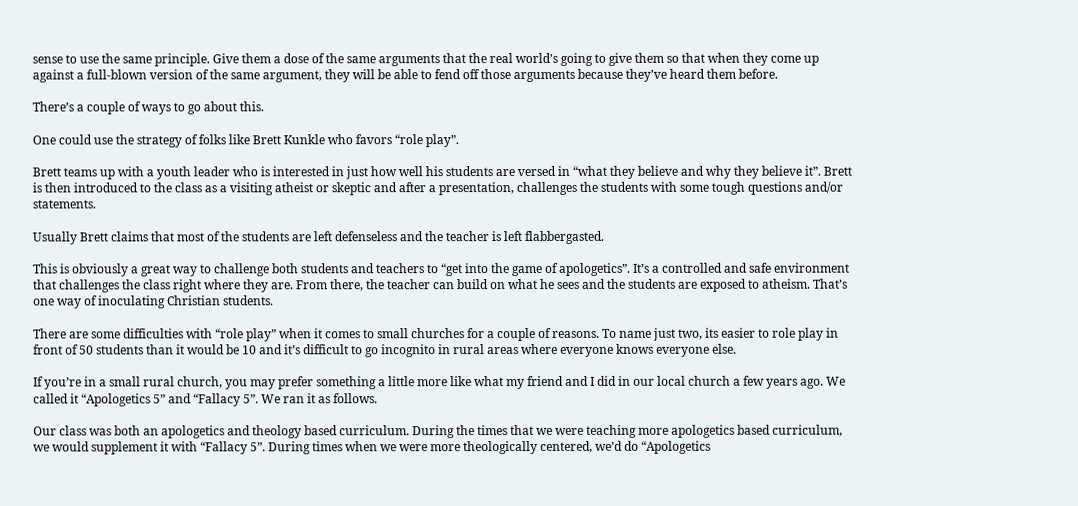sense to use the same principle. Give them a dose of the same arguments that the real world’s going to give them so that when they come up against a full-blown version of the same argument, they will be able to fend off those arguments because they’ve heard them before.

There’s a couple of ways to go about this.

One could use the strategy of folks like Brett Kunkle who favors “role play”.

Brett teams up with a youth leader who is interested in just how well his students are versed in “what they believe and why they believe it”. Brett is then introduced to the class as a visiting atheist or skeptic and after a presentation, challenges the students with some tough questions and/or statements.

Usually Brett claims that most of the students are left defenseless and the teacher is left flabbergasted.

This is obviously a great way to challenge both students and teachers to “get into the game of apologetics”. It’s a controlled and safe environment that challenges the class right where they are. From there, the teacher can build on what he sees and the students are exposed to atheism. That’s one way of inoculating Christian students.

There are some difficulties with “role play” when it comes to small churches for a couple of reasons. To name just two, its easier to role play in front of 50 students than it would be 10 and it’s difficult to go incognito in rural areas where everyone knows everyone else.

If you’re in a small rural church, you may prefer something a little more like what my friend and I did in our local church a few years ago. We called it “Apologetics 5” and “Fallacy 5”. We ran it as follows.

Our class was both an apologetics and theology based curriculum. During the times that we were teaching more apologetics based curriculum, we would supplement it with “Fallacy 5”. During times when we were more theologically centered, we’d do “Apologetics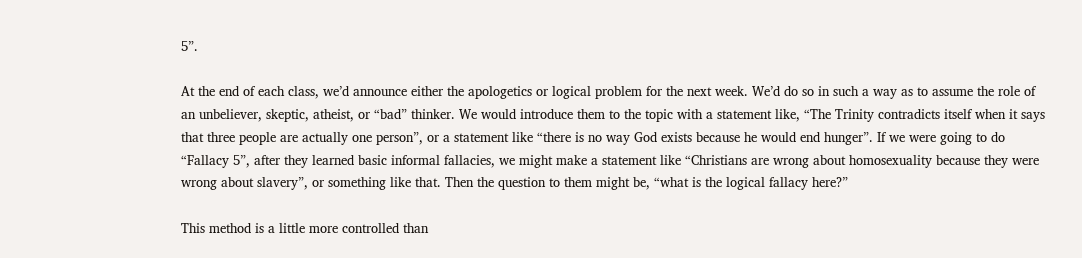5”.

At the end of each class, we’d announce either the apologetics or logical problem for the next week. We’d do so in such a way as to assume the role of an unbeliever, skeptic, atheist, or “bad” thinker. We would introduce them to the topic with a statement like, “The Trinity contradicts itself when it says that three people are actually one person”, or a statement like “there is no way God exists because he would end hunger”. If we were going to do “Fallacy 5”, after they learned basic informal fallacies, we might make a statement like “Christians are wrong about homosexuality because they were wrong about slavery”, or something like that. Then the question to them might be, “what is the logical fallacy here?”

This method is a little more controlled than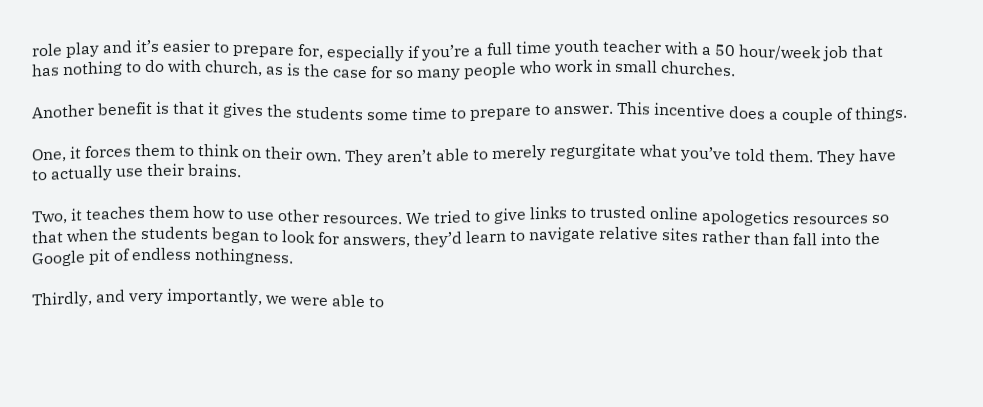role play and it’s easier to prepare for, especially if you’re a full time youth teacher with a 50 hour/week job that has nothing to do with church, as is the case for so many people who work in small churches.

Another benefit is that it gives the students some time to prepare to answer. This incentive does a couple of things.

One, it forces them to think on their own. They aren’t able to merely regurgitate what you’ve told them. They have to actually use their brains.

Two, it teaches them how to use other resources. We tried to give links to trusted online apologetics resources so that when the students began to look for answers, they’d learn to navigate relative sites rather than fall into the Google pit of endless nothingness.

Thirdly, and very importantly, we were able to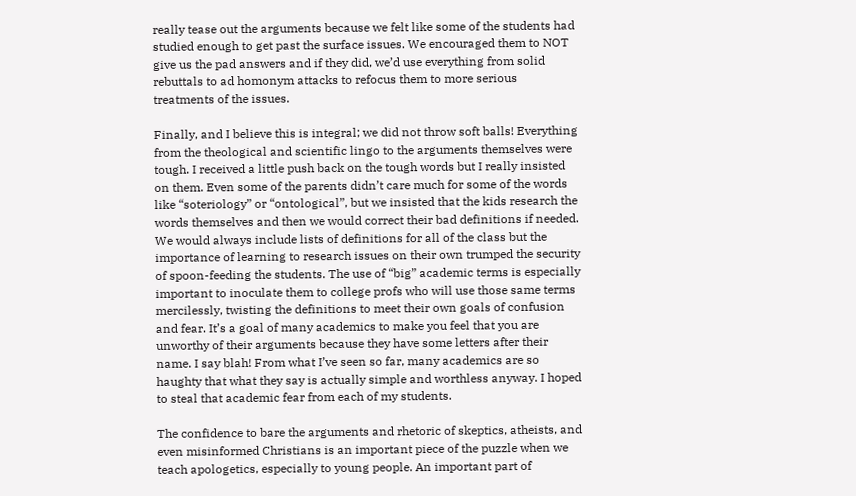really tease out the arguments because we felt like some of the students had studied enough to get past the surface issues. We encouraged them to NOT give us the pad answers and if they did, we’d use everything from solid rebuttals to ad homonym attacks to refocus them to more serious treatments of the issues.

Finally, and I believe this is integral; we did not throw soft balls! Everything from the theological and scientific lingo to the arguments themselves were tough. I received a little push back on the tough words but I really insisted on them. Even some of the parents didn’t care much for some of the words like “soteriology” or “ontological”, but we insisted that the kids research the words themselves and then we would correct their bad definitions if needed. We would always include lists of definitions for all of the class but the importance of learning to research issues on their own trumped the security of spoon-feeding the students. The use of “big” academic terms is especially important to inoculate them to college profs who will use those same terms mercilessly, twisting the definitions to meet their own goals of confusion and fear. It’s a goal of many academics to make you feel that you are unworthy of their arguments because they have some letters after their name. I say blah! From what I’ve seen so far, many academics are so haughty that what they say is actually simple and worthless anyway. I hoped to steal that academic fear from each of my students.

The confidence to bare the arguments and rhetoric of skeptics, atheists, and even misinformed Christians is an important piece of the puzzle when we teach apologetics, especially to young people. An important part of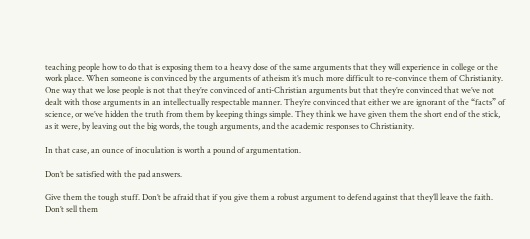teaching people how to do that is exposing them to a heavy dose of the same arguments that they will experience in college or the work place. When someone is convinced by the arguments of atheism it’s much more difficult to re-convince them of Christianity. One way that we lose people is not that they’re convinced of anti-Christian arguments but that they’re convinced that we’ve not dealt with those arguments in an intellectually respectable manner. They’re convinced that either we are ignorant of the “facts” of science, or we’ve hidden the truth from them by keeping things simple. They think we have given them the short end of the stick, as it were, by leaving out the big words, the tough arguments, and the academic responses to Christianity.

In that case, an ounce of inoculation is worth a pound of argumentation.

Don’t be satisfied with the pad answers.

Give them the tough stuff. Don’t be afraid that if you give them a robust argument to defend against that they’ll leave the faith. Don’t sell them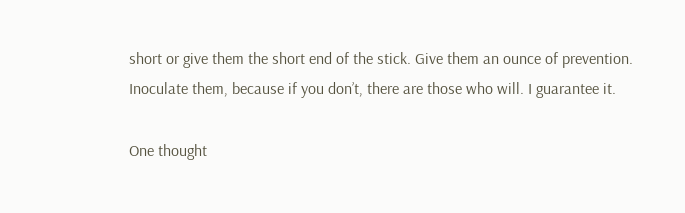short or give them the short end of the stick. Give them an ounce of prevention. Inoculate them, because if you don’t, there are those who will. I guarantee it.

One thought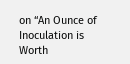on “An Ounce of Inoculation is Worth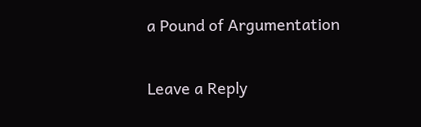a Pound of Argumentation

Leave a Reply